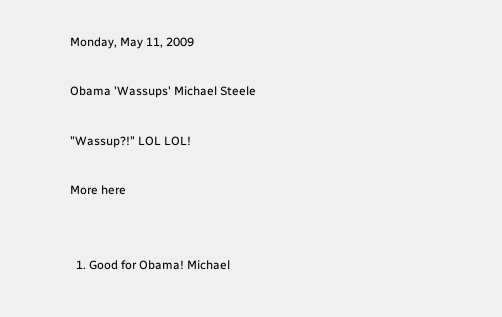Monday, May 11, 2009

Obama 'Wassups' Michael Steele

"Wassup?!" LOL LOL!

More here


  1. Good for Obama! Michael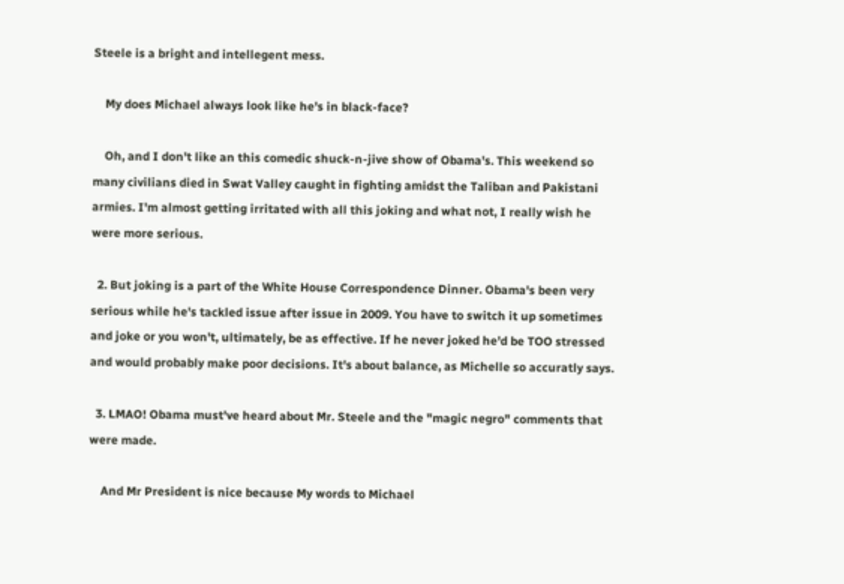Steele is a bright and intellegent mess.

    My does Michael always look like he's in black-face?

    Oh, and I don't like an this comedic shuck-n-jive show of Obama's. This weekend so many civilians died in Swat Valley caught in fighting amidst the Taliban and Pakistani armies. I'm almost getting irritated with all this joking and what not, I really wish he were more serious.

  2. But joking is a part of the White House Correspondence Dinner. Obama's been very serious while he's tackled issue after issue in 2009. You have to switch it up sometimes and joke or you won't, ultimately, be as effective. If he never joked he'd be TOO stressed and would probably make poor decisions. It's about balance, as Michelle so accuratly says.

  3. LMAO! Obama must've heard about Mr. Steele and the "magic negro" comments that were made.

    And Mr President is nice because My words to Michael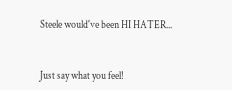Steele would've been HI HATER...


Just say what you feel!